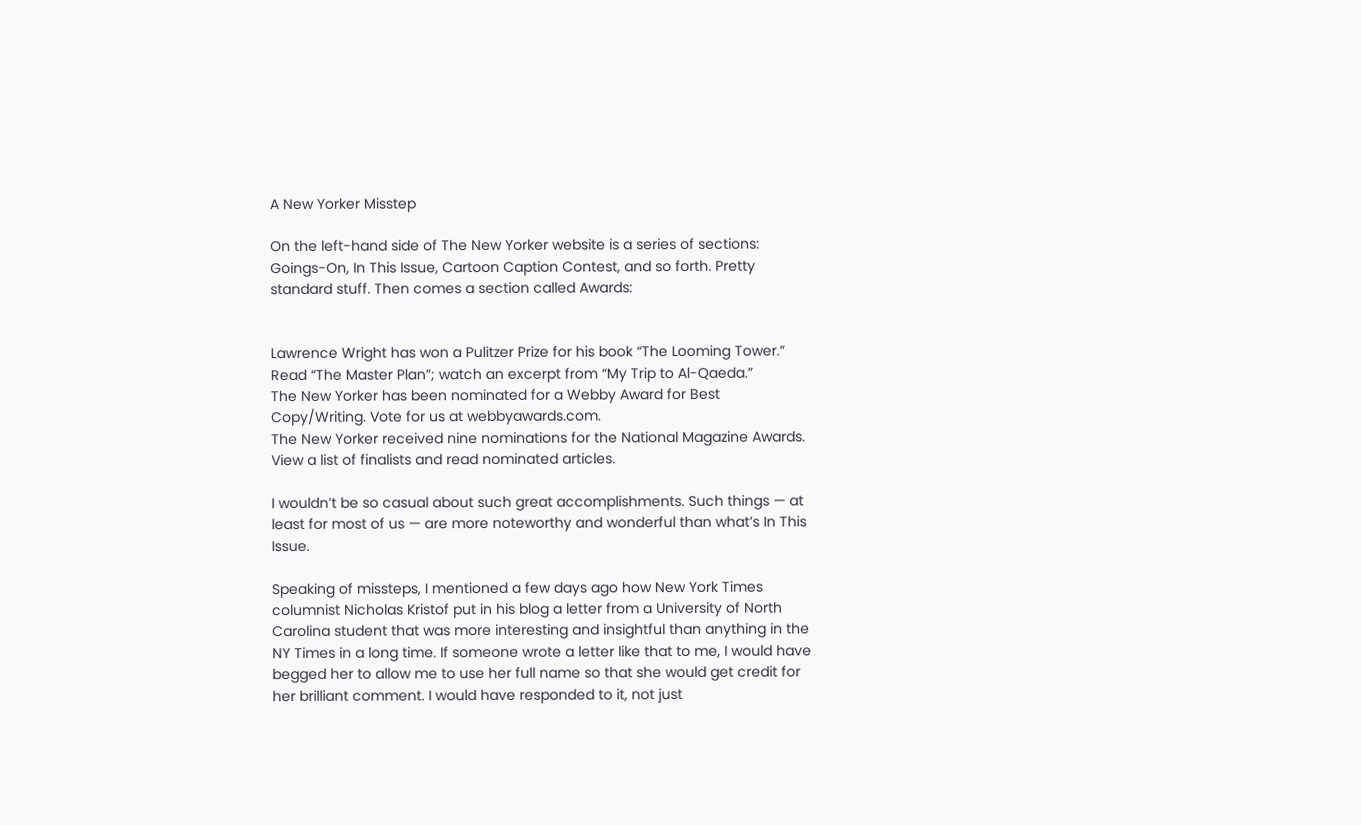A New Yorker Misstep

On the left-hand side of The New Yorker website is a series of sections: Goings-On, In This Issue, Cartoon Caption Contest, and so forth. Pretty standard stuff. Then comes a section called Awards:


Lawrence Wright has won a Pulitzer Prize for his book “The Looming Tower.” Read “The Master Plan”; watch an excerpt from “My Trip to Al-Qaeda.”
The New Yorker has been nominated for a Webby Award for Best Copy/Writing. Vote for us at webbyawards.com.
The New Yorker received nine nominations for the National Magazine Awards. View a list of finalists and read nominated articles.

I wouldn’t be so casual about such great accomplishments. Such things — at least for most of us — are more noteworthy and wonderful than what’s In This Issue.

Speaking of missteps, I mentioned a few days ago how New York Times columnist Nicholas Kristof put in his blog a letter from a University of North Carolina student that was more interesting and insightful than anything in the NY Times in a long time. If someone wrote a letter like that to me, I would have begged her to allow me to use her full name so that she would get credit for her brilliant comment. I would have responded to it, not just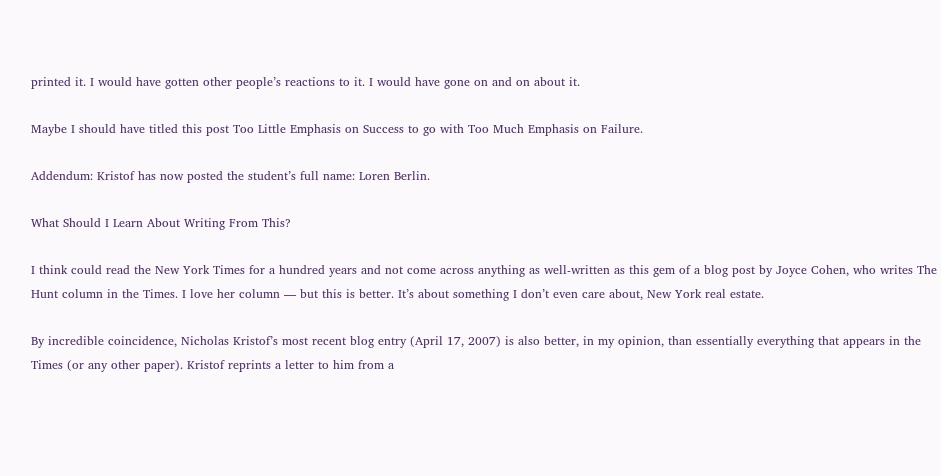printed it. I would have gotten other people’s reactions to it. I would have gone on and on about it.

Maybe I should have titled this post Too Little Emphasis on Success to go with Too Much Emphasis on Failure.

Addendum: Kristof has now posted the student’s full name: Loren Berlin.

What Should I Learn About Writing From This?

I think could read the New York Times for a hundred years and not come across anything as well-written as this gem of a blog post by Joyce Cohen, who writes The Hunt column in the Times. I love her column — but this is better. It’s about something I don’t even care about, New York real estate.

By incredible coincidence, Nicholas Kristof’s most recent blog entry (April 17, 2007) is also better, in my opinion, than essentially everything that appears in the Times (or any other paper). Kristof reprints a letter to him from a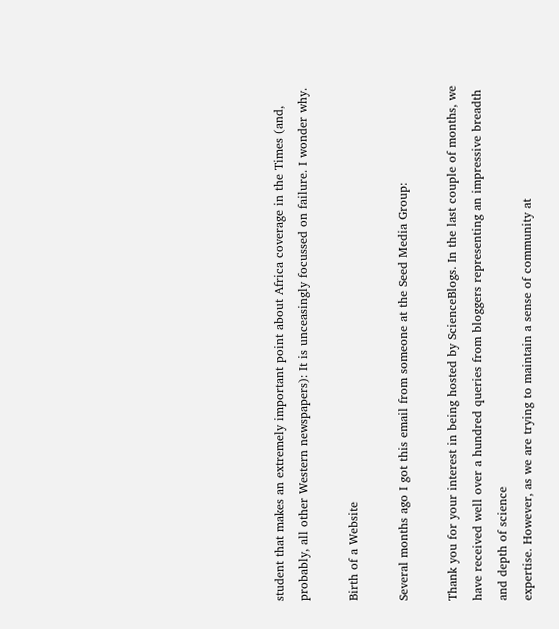student that makes an extremely important point about Africa coverage in the Times (and, probably, all other Western newspapers): It is unceasingly focussed on failure. I wonder why.

Birth of a Website

Several months ago I got this email from someone at the Seed Media Group:

Thank you for your interest in being hosted by ScienceBlogs. In the last couple of months, we have received well over a hundred queries from bloggers representing an impressive breadth and depth of science
expertise. However, as we are trying to maintain a sense of community at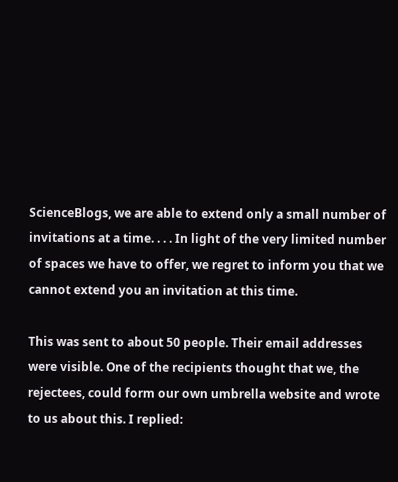ScienceBlogs, we are able to extend only a small number of invitations at a time. . . . In light of the very limited number of spaces we have to offer, we regret to inform you that we cannot extend you an invitation at this time.

This was sent to about 50 people. Their email addresses were visible. One of the recipients thought that we, the rejectees, could form our own umbrella website and wrote to us about this. I replied: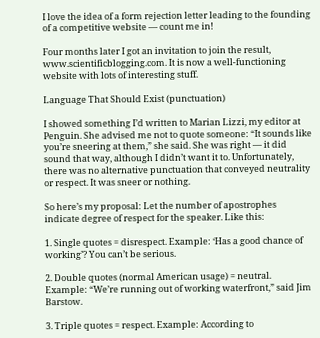I love the idea of a form rejection letter leading to the founding of a competitive website — count me in!

Four months later I got an invitation to join the result, www.scientificblogging.com. It is now a well-functioning website with lots of interesting stuff.

Language That Should Exist (punctuation)

I showed something I’d written to Marian Lizzi, my editor at Penguin. She advised me not to quote someone: “It sounds like you’re sneering at them,” she said. She was right — it did sound that way, although I didn’t want it to. Unfortunately, there was no alternative punctuation that conveyed neutrality or respect. It was sneer or nothing.

So here’s my proposal: Let the number of apostrophes indicate degree of respect for the speaker. Like this:

1. Single quotes = disrespect. Example: ‘Has a good chance of working’? You can’t be serious.

2. Double quotes (normal American usage) = neutral. Example: “We’re running out of working waterfront,” said Jim Barstow.

3. Triple quotes = respect. Example: According to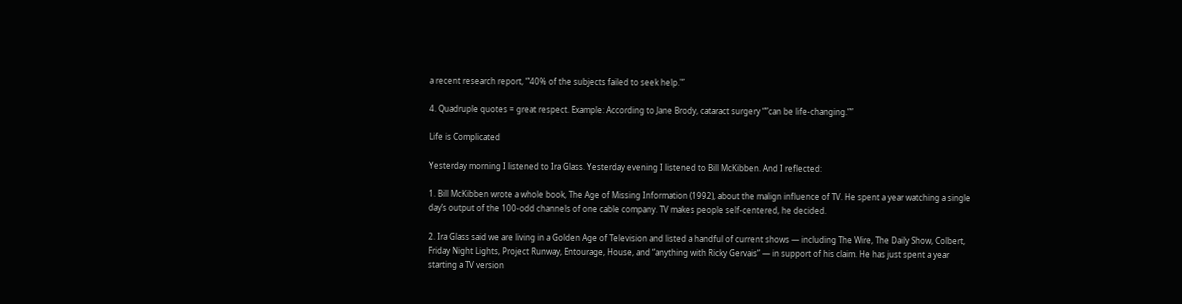a recent research report, “‘40% of the subjects failed to seek help.'”

4. Quadruple quotes = great respect. Example: According to Jane Brody, cataract surgery “”can be life-changing.””

Life is Complicated

Yesterday morning I listened to Ira Glass. Yesterday evening I listened to Bill McKibben. And I reflected:

1. Bill McKibben wrote a whole book, The Age of Missing Information (1992), about the malign influence of TV. He spent a year watching a single day’s output of the 100-odd channels of one cable company. TV makes people self-centered, he decided.

2. Ira Glass said we are living in a Golden Age of Television and listed a handful of current shows — including The Wire, The Daily Show, Colbert, Friday Night Lights, Project Runway, Entourage, House, and “anything with Ricky Gervais” — in support of his claim. He has just spent a year starting a TV version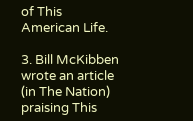of This American Life.

3. Bill McKibben wrote an article (in The Nation) praising This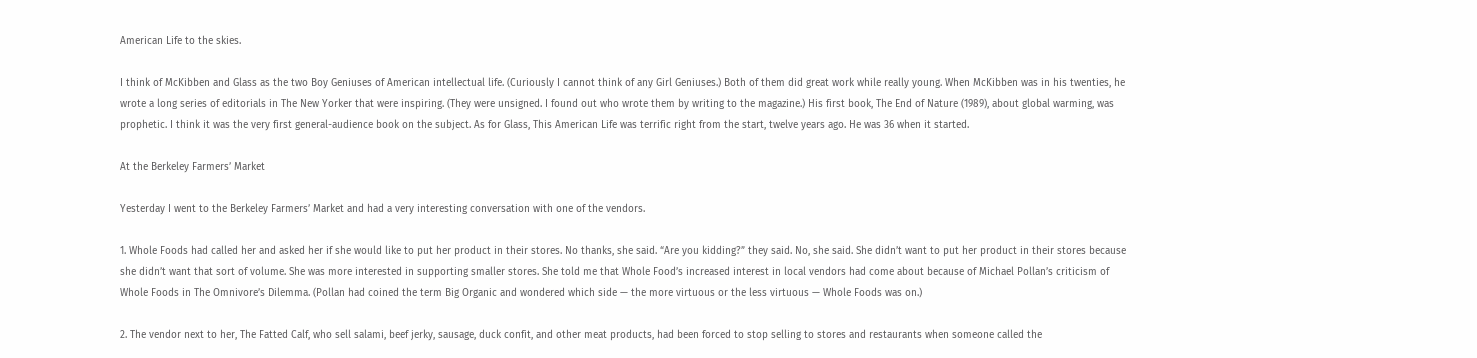American Life to the skies.

I think of McKibben and Glass as the two Boy Geniuses of American intellectual life. (Curiously I cannot think of any Girl Geniuses.) Both of them did great work while really young. When McKibben was in his twenties, he wrote a long series of editorials in The New Yorker that were inspiring. (They were unsigned. I found out who wrote them by writing to the magazine.) His first book, The End of Nature (1989), about global warming, was prophetic. I think it was the very first general-audience book on the subject. As for Glass, This American Life was terrific right from the start, twelve years ago. He was 36 when it started.

At the Berkeley Farmers’ Market

Yesterday I went to the Berkeley Farmers’ Market and had a very interesting conversation with one of the vendors.

1. Whole Foods had called her and asked her if she would like to put her product in their stores. No thanks, she said. “Are you kidding?” they said. No, she said. She didn’t want to put her product in their stores because she didn’t want that sort of volume. She was more interested in supporting smaller stores. She told me that Whole Food’s increased interest in local vendors had come about because of Michael Pollan’s criticism of Whole Foods in The Omnivore’s Dilemma. (Pollan had coined the term Big Organic and wondered which side — the more virtuous or the less virtuous — Whole Foods was on.)

2. The vendor next to her, The Fatted Calf, who sell salami, beef jerky, sausage, duck confit, and other meat products, had been forced to stop selling to stores and restaurants when someone called the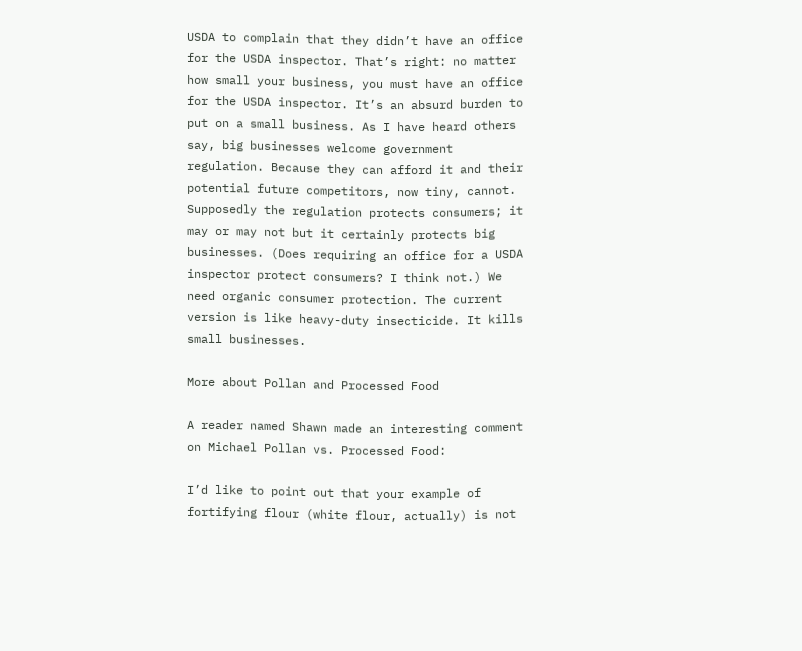USDA to complain that they didn’t have an office for the USDA inspector. That’s right: no matter how small your business, you must have an office for the USDA inspector. It’s an absurd burden to put on a small business. As I have heard others say, big businesses welcome government regulation. Because they can afford it and their potential future competitors, now tiny, cannot. Supposedly the regulation protects consumers; it may or may not but it certainly protects big businesses. (Does requiring an office for a USDA inspector protect consumers? I think not.) We need organic consumer protection. The current version is like heavy-duty insecticide. It kills small businesses.

More about Pollan and Processed Food

A reader named Shawn made an interesting comment on Michael Pollan vs. Processed Food:

I’d like to point out that your example of fortifying flour (white flour, actually) is not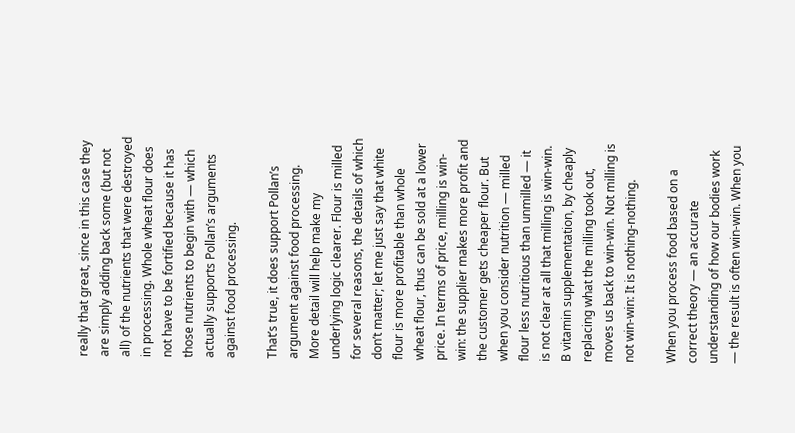really that great, since in this case they are simply adding back some (but not all) of the nutrients that were destroyed in processing. Whole wheat flour does not have to be fortified because it has those nutrients to begin with — which actually supports Pollan’s arguments against food processing.

That’s true, it does support Pollan’s argument against food processing. More detail will help make my underlying logic clearer. Flour is milled for several reasons, the details of which don’t matter; let me just say that white flour is more profitable than whole wheat flour, thus can be sold at a lower price. In terms of price, milling is win-win: the supplier makes more profit and the customer gets cheaper flour. But when you consider nutrition — milled flour less nutritious than unmilled — it is not clear at all that milling is win-win. B vitamin supplementation, by cheaply replacing what the milling took out, moves us back to win-win. Not milling is not win-win: It is nothing-nothing.

When you process food based on a correct theory — an accurate understanding of how our bodies work — the result is often win-win. When you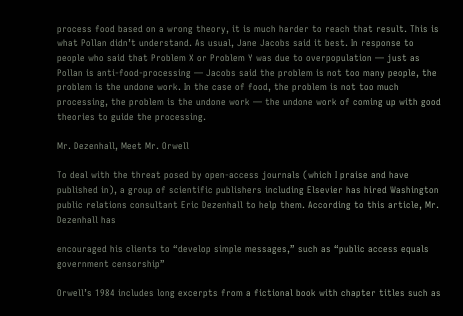process food based on a wrong theory, it is much harder to reach that result. This is what Pollan didn’t understand. As usual, Jane Jacobs said it best. In response to people who said that Problem X or Problem Y was due to overpopulation — just as Pollan is anti-food-processing — Jacobs said the problem is not too many people, the problem is the undone work. In the case of food, the problem is not too much processing, the problem is the undone work — the undone work of coming up with good theories to guide the processing.

Mr. Dezenhall, Meet Mr. Orwell

To deal with the threat posed by open-access journals (which I praise and have published in), a group of scientific publishers including Elsevier has hired Washington public relations consultant Eric Dezenhall to help them. According to this article, Mr. Dezenhall has

encouraged his clients to “develop simple messages,” such as “public access equals government censorship”

Orwell’s 1984 includes long excerpts from a fictional book with chapter titles such as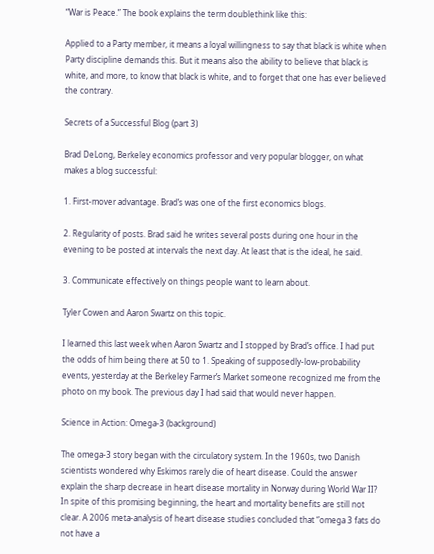“War is Peace.” The book explains the term doublethink like this:

Applied to a Party member, it means a loyal willingness to say that black is white when Party discipline demands this. But it means also the ability to believe that black is white, and more, to know that black is white, and to forget that one has ever believed the contrary.

Secrets of a Successful Blog (part 3)

Brad DeLong, Berkeley economics professor and very popular blogger, on what makes a blog successful:

1. First-mover advantage. Brad’s was one of the first economics blogs.

2. Regularity of posts. Brad said he writes several posts during one hour in the evening to be posted at intervals the next day. At least that is the ideal, he said.

3. Communicate effectively on things people want to learn about.

Tyler Cowen and Aaron Swartz on this topic.

I learned this last week when Aaron Swartz and I stopped by Brad’s office. I had put the odds of him being there at 50 to 1. Speaking of supposedly-low-probability events, yesterday at the Berkeley Farmer’s Market someone recognized me from the photo on my book. The previous day I had said that would never happen.

Science in Action: Omega-3 (background)

The omega-3 story began with the circulatory system. In the 1960s, two Danish scientists wondered why Eskimos rarely die of heart disease. Could the answer explain the sharp decrease in heart disease mortality in Norway during World War II? In spite of this promising beginning, the heart and mortality benefits are still not clear. A 2006 meta-analysis of heart disease studies concluded that “omega 3 fats do not have a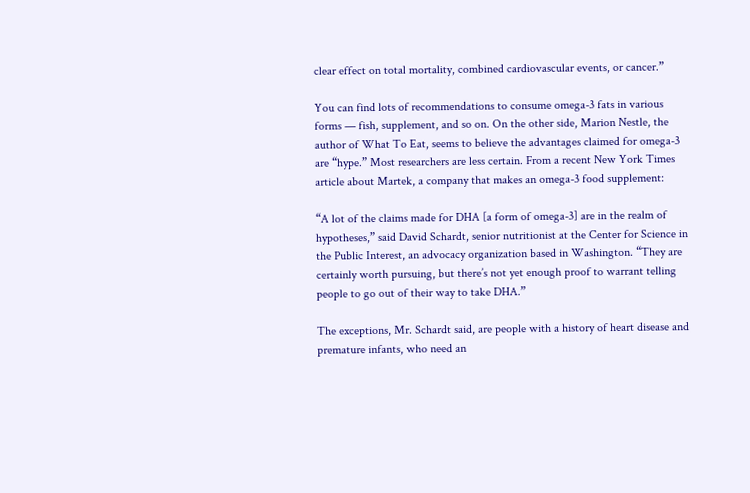clear effect on total mortality, combined cardiovascular events, or cancer.”

You can find lots of recommendations to consume omega-3 fats in various forms — fish, supplement, and so on. On the other side, Marion Nestle, the author of What To Eat, seems to believe the advantages claimed for omega-3 are “hype.” Most researchers are less certain. From a recent New York Times article about Martek, a company that makes an omega-3 food supplement:

“A lot of the claims made for DHA [a form of omega-3] are in the realm of hypotheses,” said David Schardt, senior nutritionist at the Center for Science in the Public Interest, an advocacy organization based in Washington. “They are certainly worth pursuing, but there’s not yet enough proof to warrant telling people to go out of their way to take DHA.”

The exceptions, Mr. Schardt said, are people with a history of heart disease and premature infants, who need an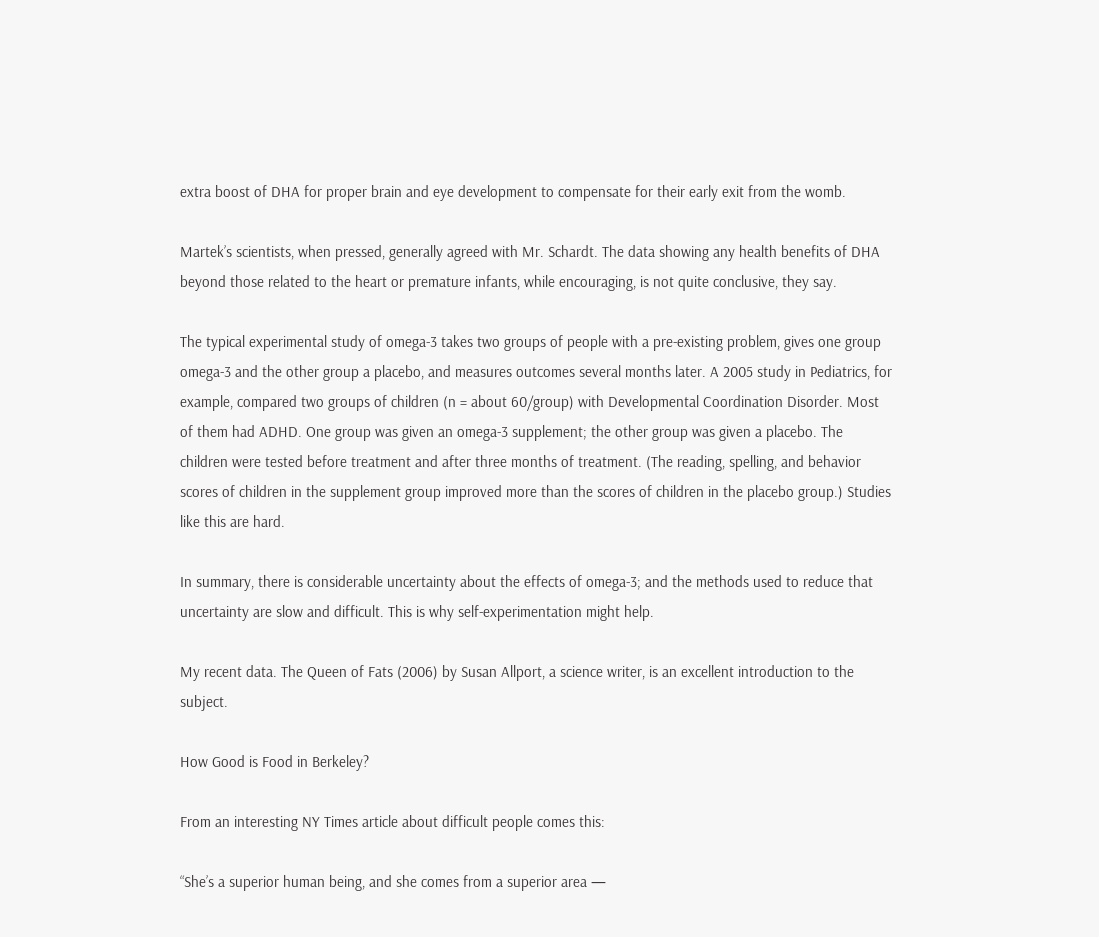extra boost of DHA for proper brain and eye development to compensate for their early exit from the womb.

Martek’s scientists, when pressed, generally agreed with Mr. Schardt. The data showing any health benefits of DHA beyond those related to the heart or premature infants, while encouraging, is not quite conclusive, they say.

The typical experimental study of omega-3 takes two groups of people with a pre-existing problem, gives one group omega-3 and the other group a placebo, and measures outcomes several months later. A 2005 study in Pediatrics, for example, compared two groups of children (n = about 60/group) with Developmental Coordination Disorder. Most of them had ADHD. One group was given an omega-3 supplement; the other group was given a placebo. The children were tested before treatment and after three months of treatment. (The reading, spelling, and behavior scores of children in the supplement group improved more than the scores of children in the placebo group.) Studies like this are hard.

In summary, there is considerable uncertainty about the effects of omega-3; and the methods used to reduce that uncertainty are slow and difficult. This is why self-experimentation might help.

My recent data. The Queen of Fats (2006) by Susan Allport, a science writer, is an excellent introduction to the subject.

How Good is Food in Berkeley?

From an interesting NY Times article about difficult people comes this:

“She’s a superior human being, and she comes from a superior area —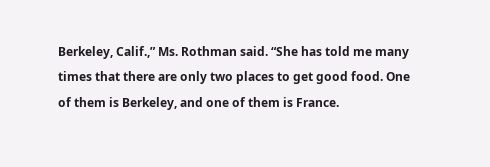Berkeley, Calif.,” Ms. Rothman said. “She has told me many times that there are only two places to get good food. One of them is Berkeley, and one of them is France.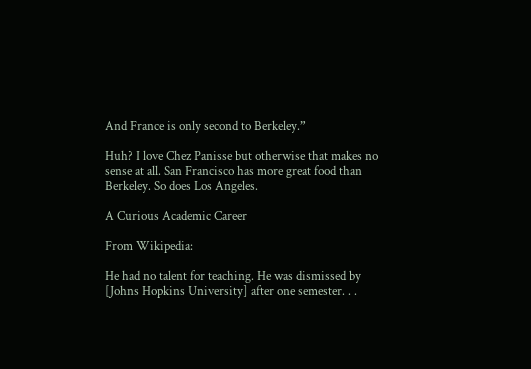And France is only second to Berkeley.”

Huh? I love Chez Panisse but otherwise that makes no sense at all. San Francisco has more great food than Berkeley. So does Los Angeles.

A Curious Academic Career

From Wikipedia:

He had no talent for teaching. He was dismissed by [Johns Hopkins University] after one semester. . .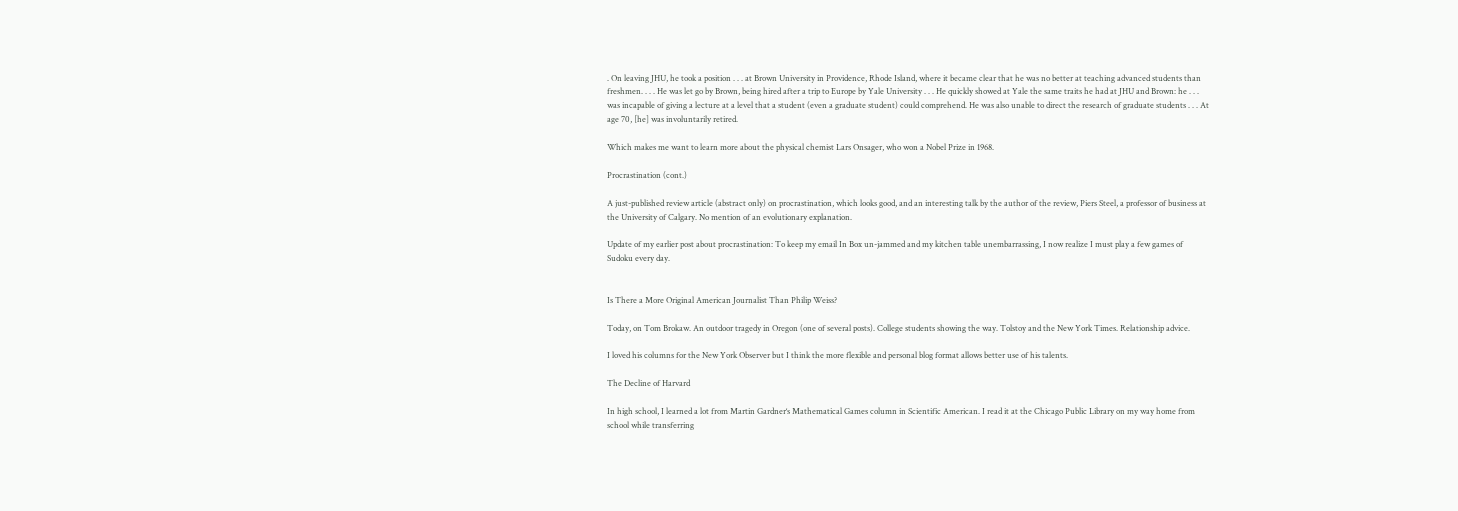. On leaving JHU, he took a position . . . at Brown University in Providence, Rhode Island, where it became clear that he was no better at teaching advanced students than freshmen. . . . He was let go by Brown, being hired after a trip to Europe by Yale University . . . He quickly showed at Yale the same traits he had at JHU and Brown: he . . . was incapable of giving a lecture at a level that a student (even a graduate student) could comprehend. He was also unable to direct the research of graduate students . . . At age 70, [he] was involuntarily retired.

Which makes me want to learn more about the physical chemist Lars Onsager, who won a Nobel Prize in 1968.

Procrastination (cont.)

A just-published review article (abstract only) on procrastination, which looks good, and an interesting talk by the author of the review, Piers Steel, a professor of business at the University of Calgary. No mention of an evolutionary explanation.

Update of my earlier post about procrastination: To keep my email In Box un-jammed and my kitchen table unembarrassing, I now realize I must play a few games of Sudoku every day.


Is There a More Original American Journalist Than Philip Weiss?

Today, on Tom Brokaw. An outdoor tragedy in Oregon (one of several posts). College students showing the way. Tolstoy and the New York Times. Relationship advice.

I loved his columns for the New York Observer but I think the more flexible and personal blog format allows better use of his talents.

The Decline of Harvard

In high school, I learned a lot from Martin Gardner‘s Mathematical Games column in Scientific American. I read it at the Chicago Public Library on my way home from school while transferring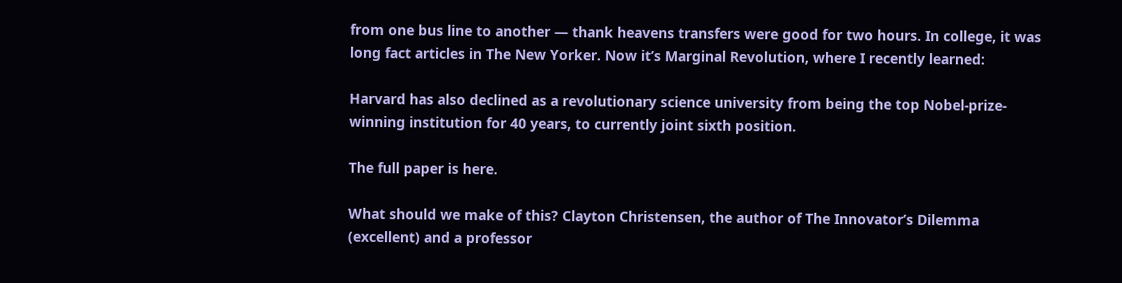from one bus line to another — thank heavens transfers were good for two hours. In college, it was long fact articles in The New Yorker. Now it’s Marginal Revolution, where I recently learned:

Harvard has also declined as a revolutionary science university from being the top Nobel-prize-winning institution for 40 years, to currently joint sixth position.

The full paper is here.

What should we make of this? Clayton Christensen, the author of The Innovator’s Dilemma (excellent) and a professor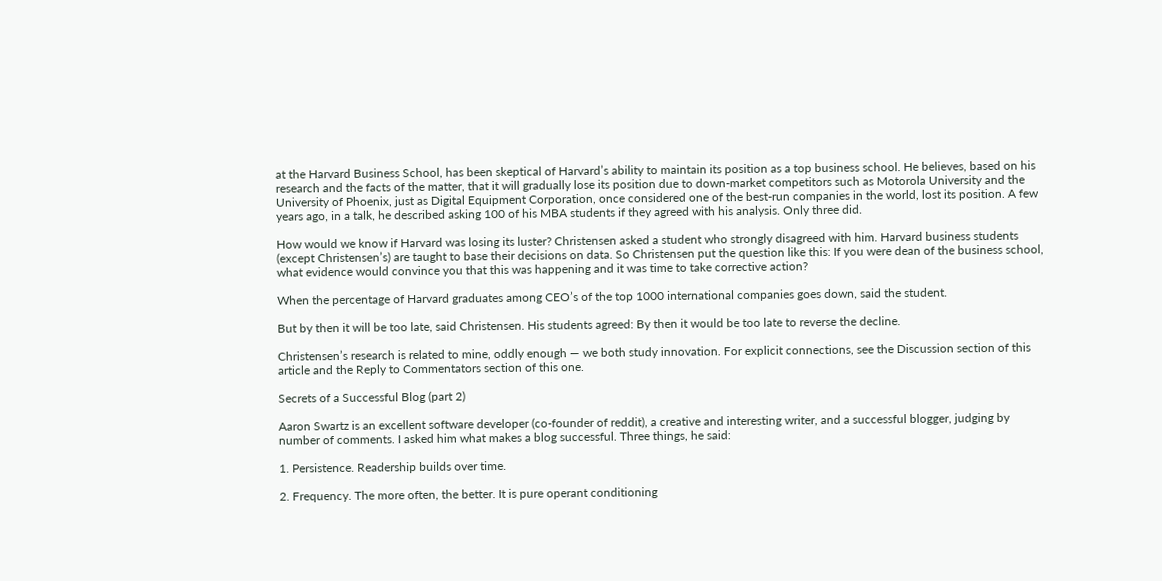at the Harvard Business School, has been skeptical of Harvard’s ability to maintain its position as a top business school. He believes, based on his research and the facts of the matter, that it will gradually lose its position due to down-market competitors such as Motorola University and the University of Phoenix, just as Digital Equipment Corporation, once considered one of the best-run companies in the world, lost its position. A few years ago, in a talk, he described asking 100 of his MBA students if they agreed with his analysis. Only three did.

How would we know if Harvard was losing its luster? Christensen asked a student who strongly disagreed with him. Harvard business students (except Christensen’s) are taught to base their decisions on data. So Christensen put the question like this: If you were dean of the business school, what evidence would convince you that this was happening and it was time to take corrective action?

When the percentage of Harvard graduates among CEO’s of the top 1000 international companies goes down, said the student.

But by then it will be too late, said Christensen. His students agreed: By then it would be too late to reverse the decline.

Christensen’s research is related to mine, oddly enough — we both study innovation. For explicit connections, see the Discussion section of this article and the Reply to Commentators section of this one.

Secrets of a Successful Blog (part 2)

Aaron Swartz is an excellent software developer (co-founder of reddit), a creative and interesting writer, and a successful blogger, judging by number of comments. I asked him what makes a blog successful. Three things, he said:

1. Persistence. Readership builds over time.

2. Frequency. The more often, the better. It is pure operant conditioning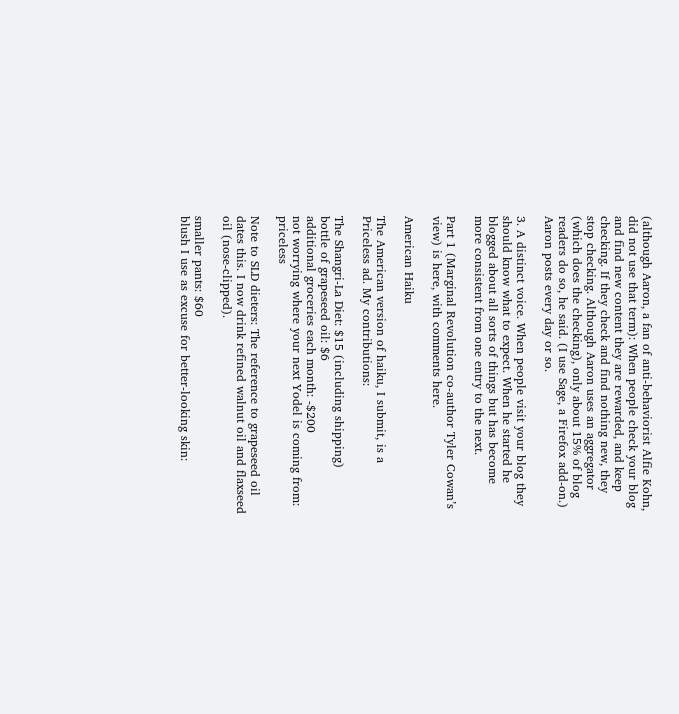(although Aaron, a fan of anti-behaviorist Alfie Kohn, did not use that term): When people check your blog and find new content they are rewarded, and keep checking. If they check and find nothing new, they stop checking. Although Aaron uses an aggregator (which does the checking), only about 15% of blog readers do so, he said. (I use Sage, a Firefox add-on.) Aaron posts every day or so.

3. A distinct voice. When people visit your blog they should know what to expect. When he started he blogged about all sorts of things but has become more consistent from one entry to the next.

Part 1 (Marginal Revolution co-author Tyler Cowan’s view) is here, with comments here.

American Haiku

The American version of haiku, I submit, is a Priceless ad. My contributions:

The Shangri-La Diet: $15 (including shipping)
bottle of grapeseed oil: $6
additional groceries each month: -$200
not worrying where your next Yodel is coming from: priceless

Note to SLD dieters: The reference to grapeseed oil dates this. I now drink refined walnut oil and flaxseed oil (nose-clipped).

smaller pants: $60
blush I use as excuse for better-looking skin: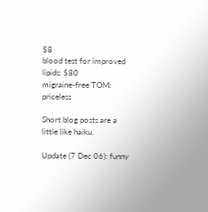$8
blood test for improved lipids: $80
migraine-free TOM: priceless

Short blog posts are a little like haiku.

Update (7 Dec 06): funny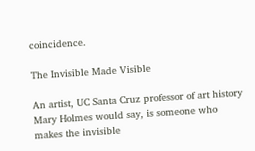coincidence.

The Invisible Made Visible

An artist, UC Santa Cruz professor of art history Mary Holmes would say, is someone who makes the invisible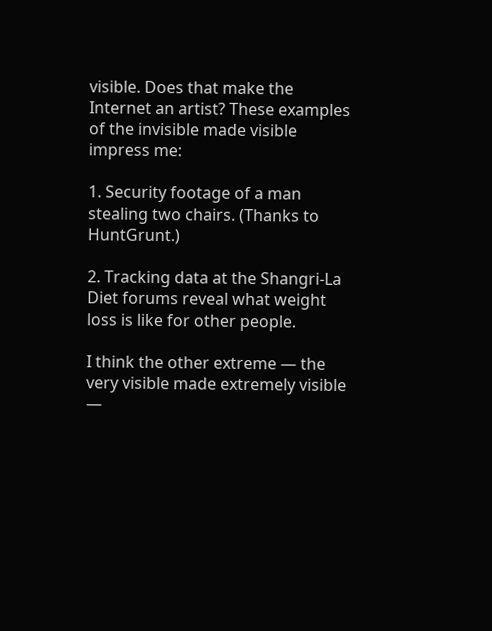visible. Does that make the Internet an artist? These examples of the invisible made visible impress me:

1. Security footage of a man stealing two chairs. (Thanks to HuntGrunt.)

2. Tracking data at the Shangri-La Diet forums reveal what weight loss is like for other people.

I think the other extreme — the very visible made extremely visible —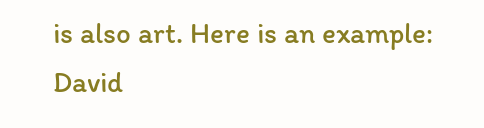is also art. Here is an example: David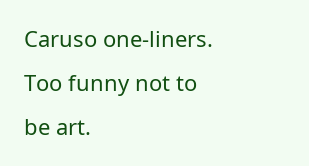Caruso one-liners. Too funny not to be art.